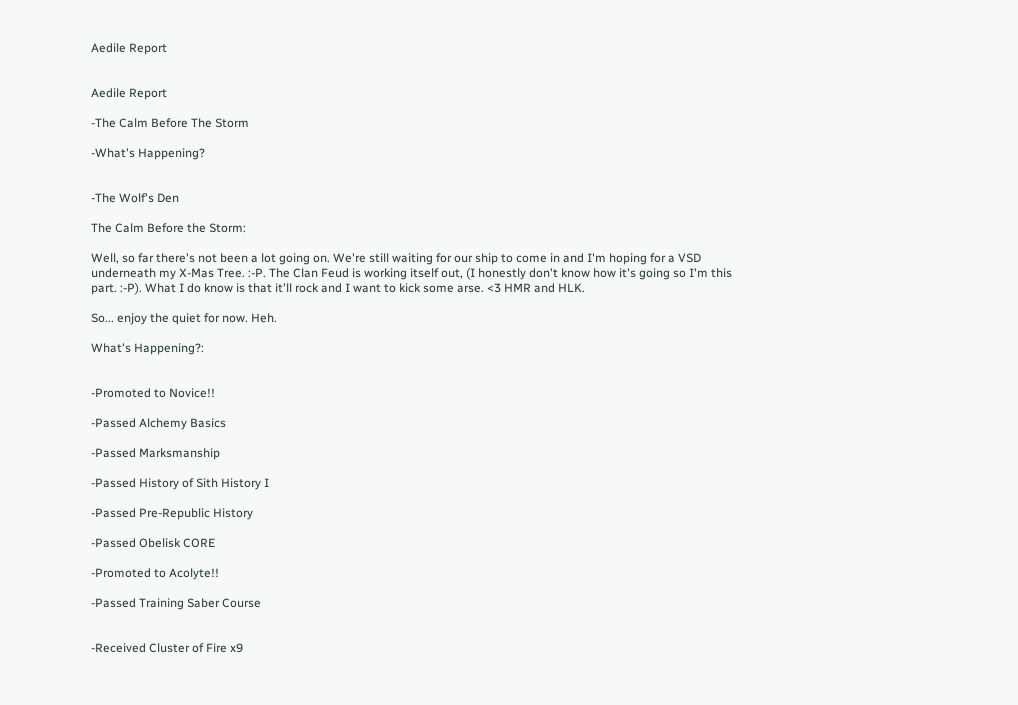Aedile Report


Aedile Report

-The Calm Before The Storm

-What's Happening?


-The Wolf's Den

The Calm Before the Storm:

Well, so far there's not been a lot going on. We're still waiting for our ship to come in and I'm hoping for a VSD underneath my X-Mas Tree. :-P. The Clan Feud is working itself out, (I honestly don't know how it's going so I'm this part. :-P). What I do know is that it'll rock and I want to kick some arse. <3 HMR and HLK.

So... enjoy the quiet for now. Heh.

What's Happening?:


-Promoted to Novice!!

-Passed Alchemy Basics

-Passed Marksmanship

-Passed History of Sith History I

-Passed Pre-Republic History

-Passed Obelisk CORE

-Promoted to Acolyte!!

-Passed Training Saber Course


-Received Cluster of Fire x9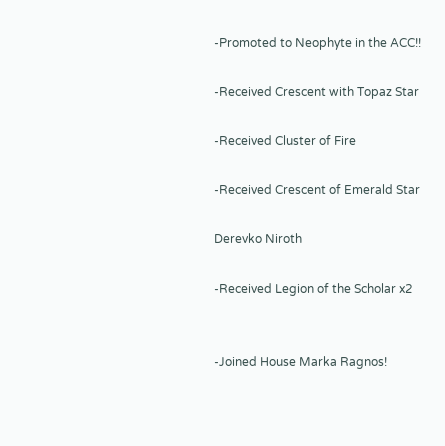-Promoted to Neophyte in the ACC!!

-Received Crescent with Topaz Star

-Received Cluster of Fire

-Received Crescent of Emerald Star

Derevko Niroth

-Received Legion of the Scholar x2


-Joined House Marka Ragnos!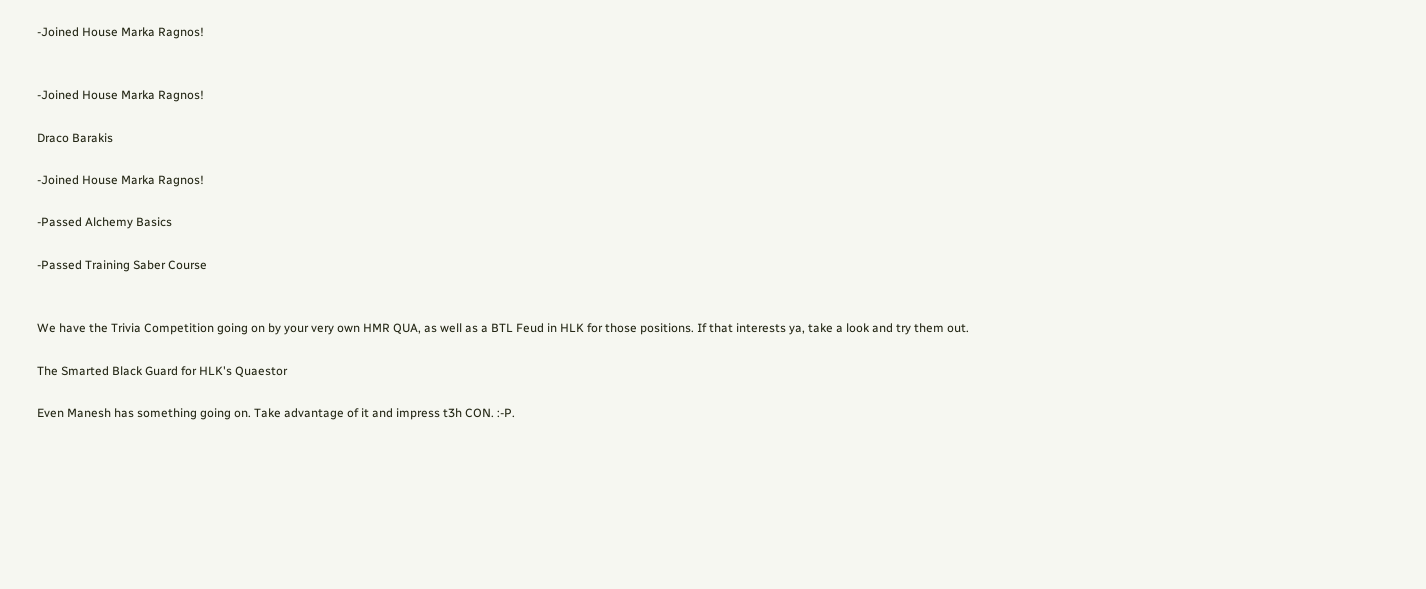-Joined House Marka Ragnos!


-Joined House Marka Ragnos!

Draco Barakis

-Joined House Marka Ragnos!

-Passed Alchemy Basics

-Passed Training Saber Course


We have the Trivia Competition going on by your very own HMR QUA, as well as a BTL Feud in HLK for those positions. If that interests ya, take a look and try them out.

The Smarted Black Guard for HLK's Quaestor

Even Manesh has something going on. Take advantage of it and impress t3h CON. :-P.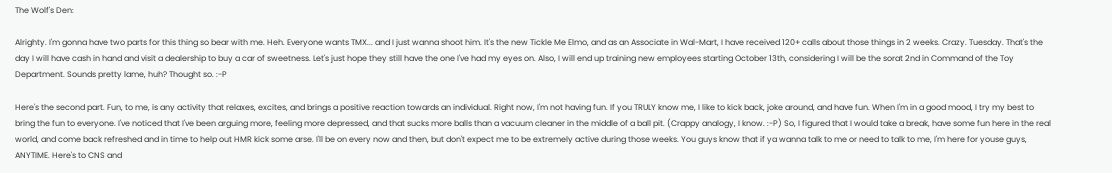The Wolf's Den:

Alrighty. I'm gonna have two parts for this thing so bear with me. Heh. Everyone wants TMX... and I just wanna shoot him. It's the new Tickle Me Elmo, and as an Associate in Wal-Mart, I have received 120+ calls about those things in 2 weeks. Crazy. Tuesday. That's the day I will have cash in hand and visit a dealership to buy a car of sweetness. Let's just hope they still have the one I've had my eyes on. Also, I will end up training new employees starting October 13th, considering I will be the sorat 2nd in Command of the Toy Department. Sounds pretty lame, huh? Thought so. :-P

Here's the second part. Fun, to me, is any activity that relaxes, excites, and brings a positive reaction towards an individual. Right now, I'm not having fun. If you TRULY know me, I like to kick back, joke around, and have fun. When I'm in a good mood, I try my best to bring the fun to everyone. I've noticed that I've been arguing more, feeling more depressed, and that sucks more balls than a vacuum cleaner in the middle of a ball pit. (Crappy analogy, I know. :-P) So, I figured that I would take a break, have some fun here in the real world, and come back refreshed and in time to help out HMR kick some arse. I'll be on every now and then, but don't expect me to be extremely active during those weeks. You guys know that if ya wanna talk to me or need to talk to me, I'm here for youse guys, ANYTIME. Here's to CNS and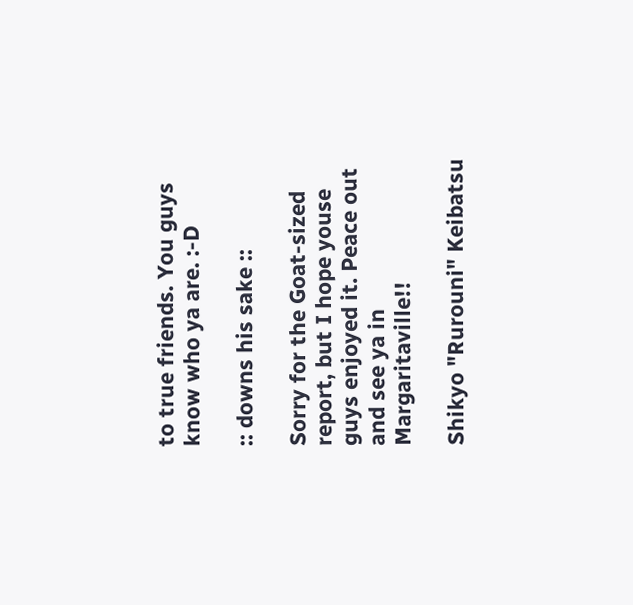to true friends. You guys know who ya are. :-D

:: downs his sake ::

Sorry for the Goat-sized report, but I hope youse guys enjoyed it. Peace out and see ya in Margaritaville!!

Shikyo "Rurouni" Keibatsu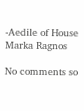-Aedile of House Marka Ragnos

No comments so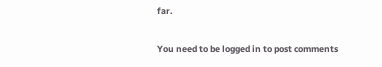far.

You need to be logged in to post comments